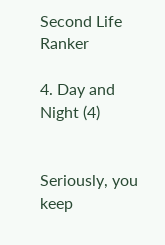Second Life Ranker

4. Day and Night (4)


Seriously, you keep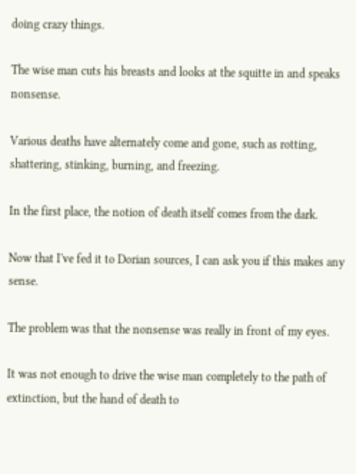doing crazy things.

The wise man cuts his breasts and looks at the squitte in and speaks nonsense.

Various deaths have alternately come and gone, such as rotting, shattering, stinking, burning, and freezing.

In the first place, the notion of death itself comes from the dark.

Now that I've fed it to Dorian sources, I can ask you if this makes any sense.

The problem was that the nonsense was really in front of my eyes.

It was not enough to drive the wise man completely to the path of extinction, but the hand of death to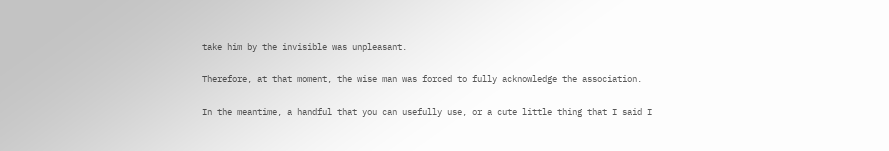take him by the invisible was unpleasant.

Therefore, at that moment, the wise man was forced to fully acknowledge the association.

In the meantime, a handful that you can usefully use, or a cute little thing that I said I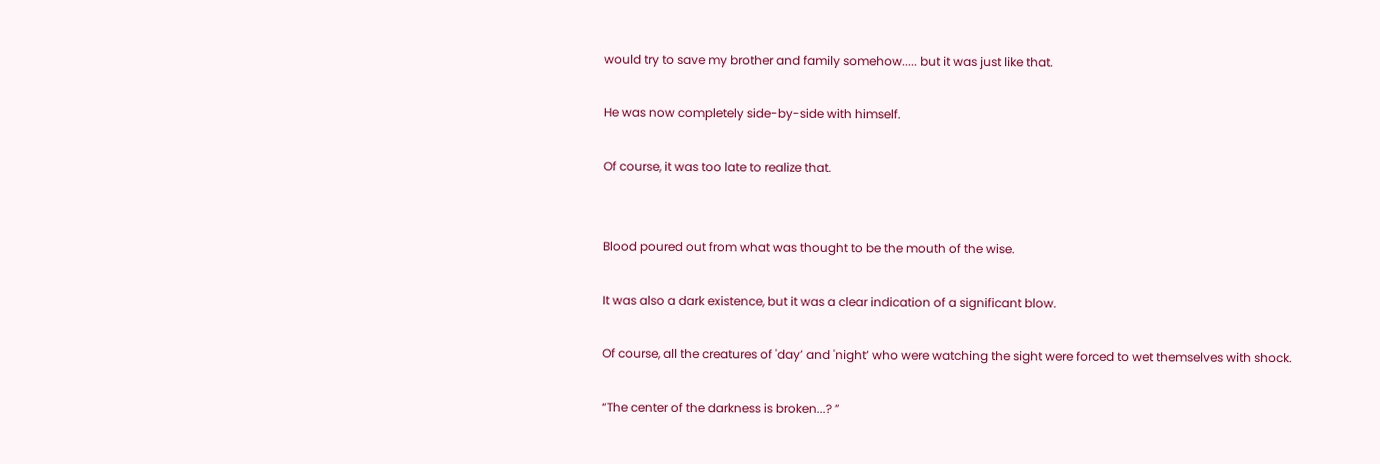would try to save my brother and family somehow..... but it was just like that.

He was now completely side-by-side with himself.

Of course, it was too late to realize that.


Blood poured out from what was thought to be the mouth of the wise.

It was also a dark existence, but it was a clear indication of a significant blow.

Of course, all the creatures of 'day’ and 'night’ who were watching the sight were forced to wet themselves with shock.

“The center of the darkness is broken...? ”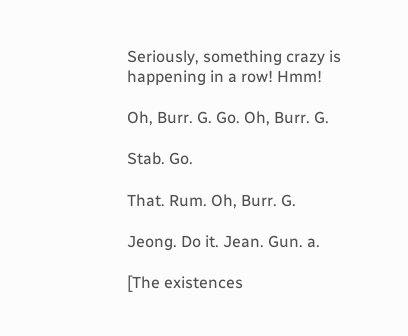Seriously, something crazy is happening in a row! Hmm!

Oh, Burr. G. Go. Oh, Burr. G.

Stab. Go.

That. Rum. Oh, Burr. G.

Jeong. Do it. Jean. Gun. a.

[The existences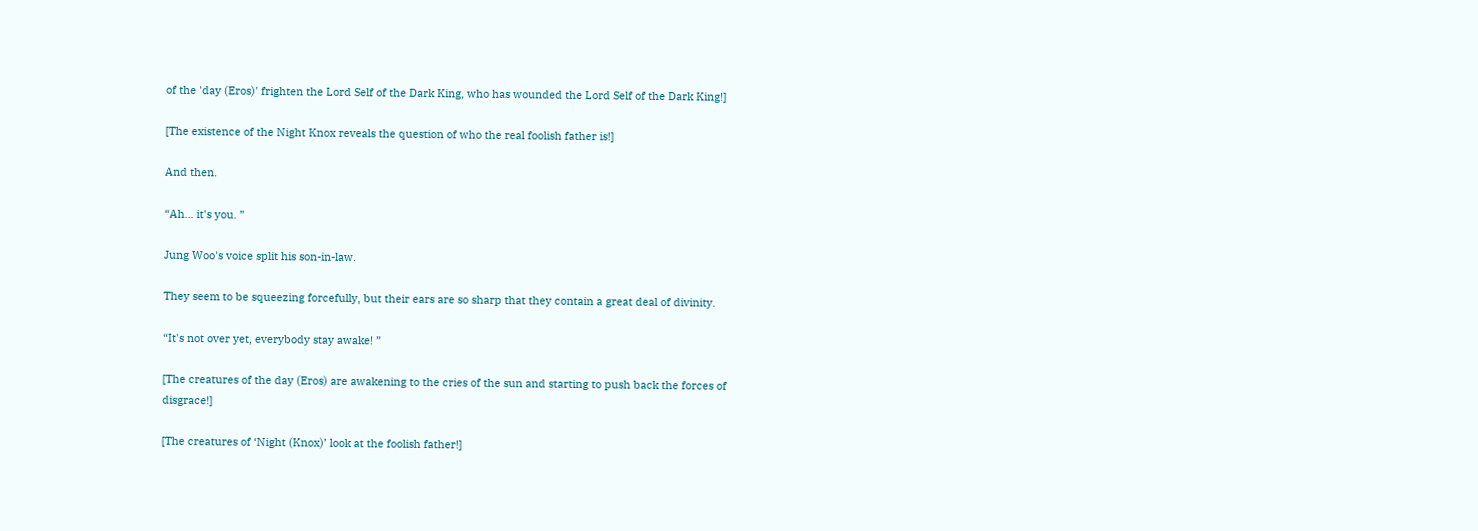of the 'day (Eros)' frighten the Lord Self of the Dark King, who has wounded the Lord Self of the Dark King!]

[The existence of the Night Knox reveals the question of who the real foolish father is!]

And then.

“Ah... it's you. ”

Jung Woo's voice split his son-in-law.

They seem to be squeezing forcefully, but their ears are so sharp that they contain a great deal of divinity.

“It's not over yet, everybody stay awake! ”

[The creatures of the day (Eros) are awakening to the cries of the sun and starting to push back the forces of disgrace!]

[The creatures of ‘Night (Knox)’ look at the foolish father!]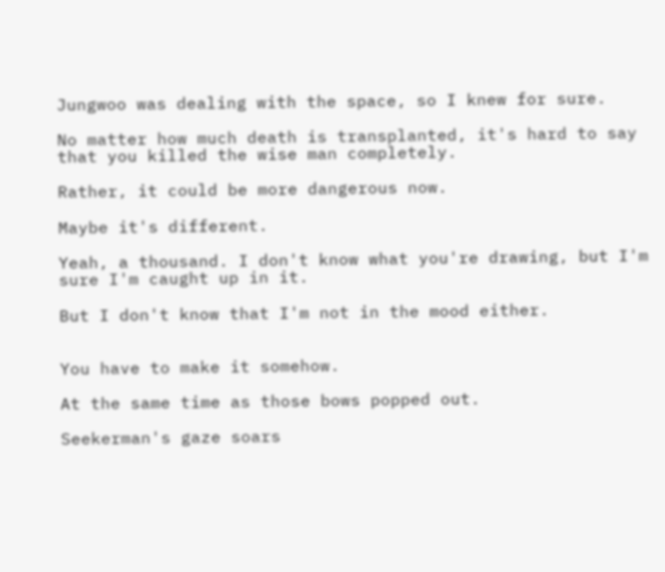Jungwoo was dealing with the space, so I knew for sure.

No matter how much death is transplanted, it's hard to say that you killed the wise man completely.

Rather, it could be more dangerous now.

Maybe it's different.

Yeah, a thousand. I don't know what you're drawing, but I'm sure I'm caught up in it.

But I don't know that I'm not in the mood either.


You have to make it somehow.

At the same time as those bows popped out.

Seekerman's gaze soars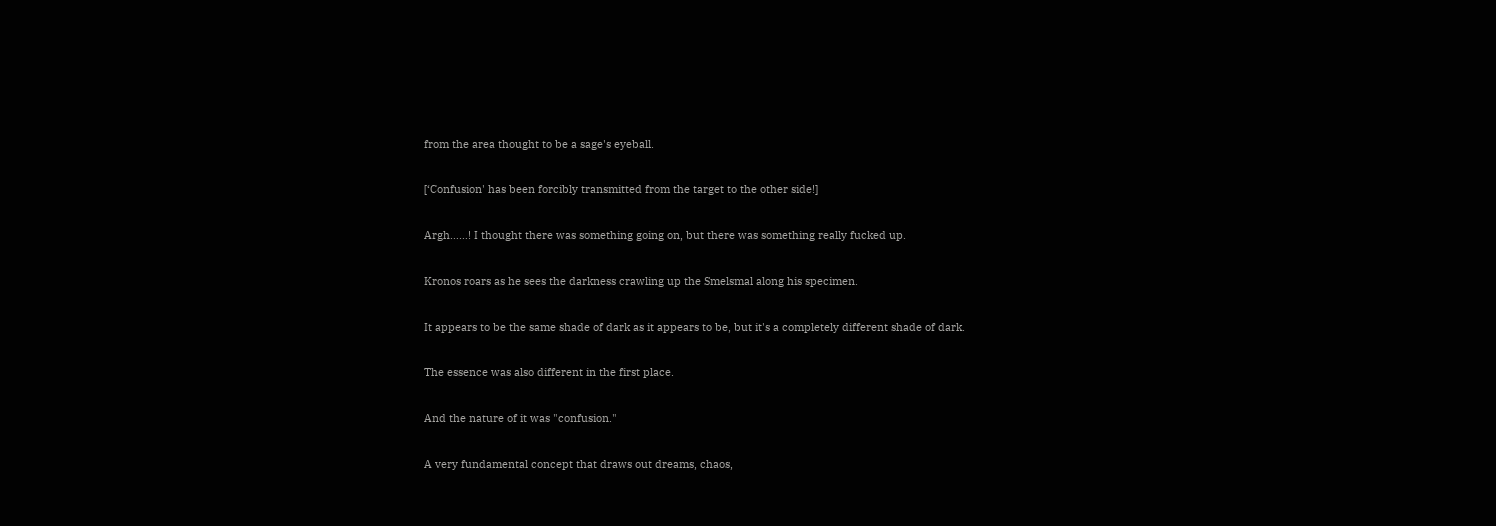from the area thought to be a sage's eyeball.

[‘Confusion' has been forcibly transmitted from the target to the other side!]

Argh……! I thought there was something going on, but there was something really fucked up.

Kronos roars as he sees the darkness crawling up the Smelsmal along his specimen.

It appears to be the same shade of dark as it appears to be, but it's a completely different shade of dark.

The essence was also different in the first place.

And the nature of it was "confusion."

A very fundamental concept that draws out dreams, chaos,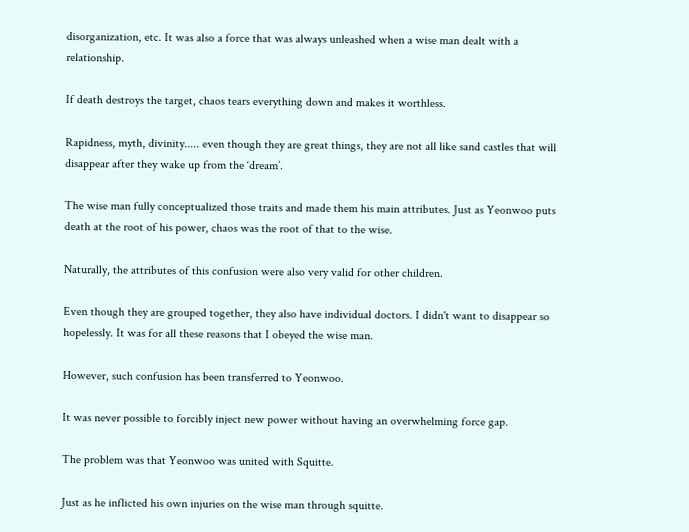disorganization, etc. It was also a force that was always unleashed when a wise man dealt with a relationship.

If death destroys the target, chaos tears everything down and makes it worthless.

Rapidness, myth, divinity..... even though they are great things, they are not all like sand castles that will disappear after they wake up from the ‘dream’.

The wise man fully conceptualized those traits and made them his main attributes. Just as Yeonwoo puts death at the root of his power, chaos was the root of that to the wise.

Naturally, the attributes of this confusion were also very valid for other children.

Even though they are grouped together, they also have individual doctors. I didn't want to disappear so hopelessly. It was for all these reasons that I obeyed the wise man.

However, such confusion has been transferred to Yeonwoo.

It was never possible to forcibly inject new power without having an overwhelming force gap.

The problem was that Yeonwoo was united with Squitte.

Just as he inflicted his own injuries on the wise man through squitte.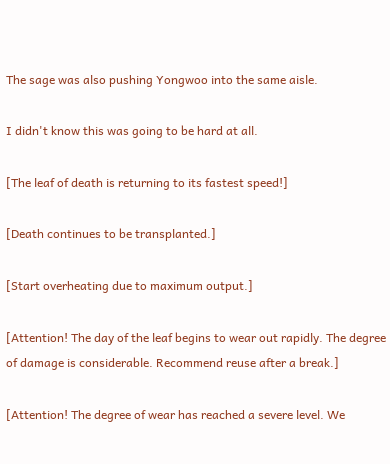The sage was also pushing Yongwoo into the same aisle.

I didn't know this was going to be hard at all.

[The leaf of death is returning to its fastest speed!]

[Death continues to be transplanted.]

[Start overheating due to maximum output.]

[Attention! The day of the leaf begins to wear out rapidly. The degree of damage is considerable. Recommend reuse after a break.]

[Attention! The degree of wear has reached a severe level. We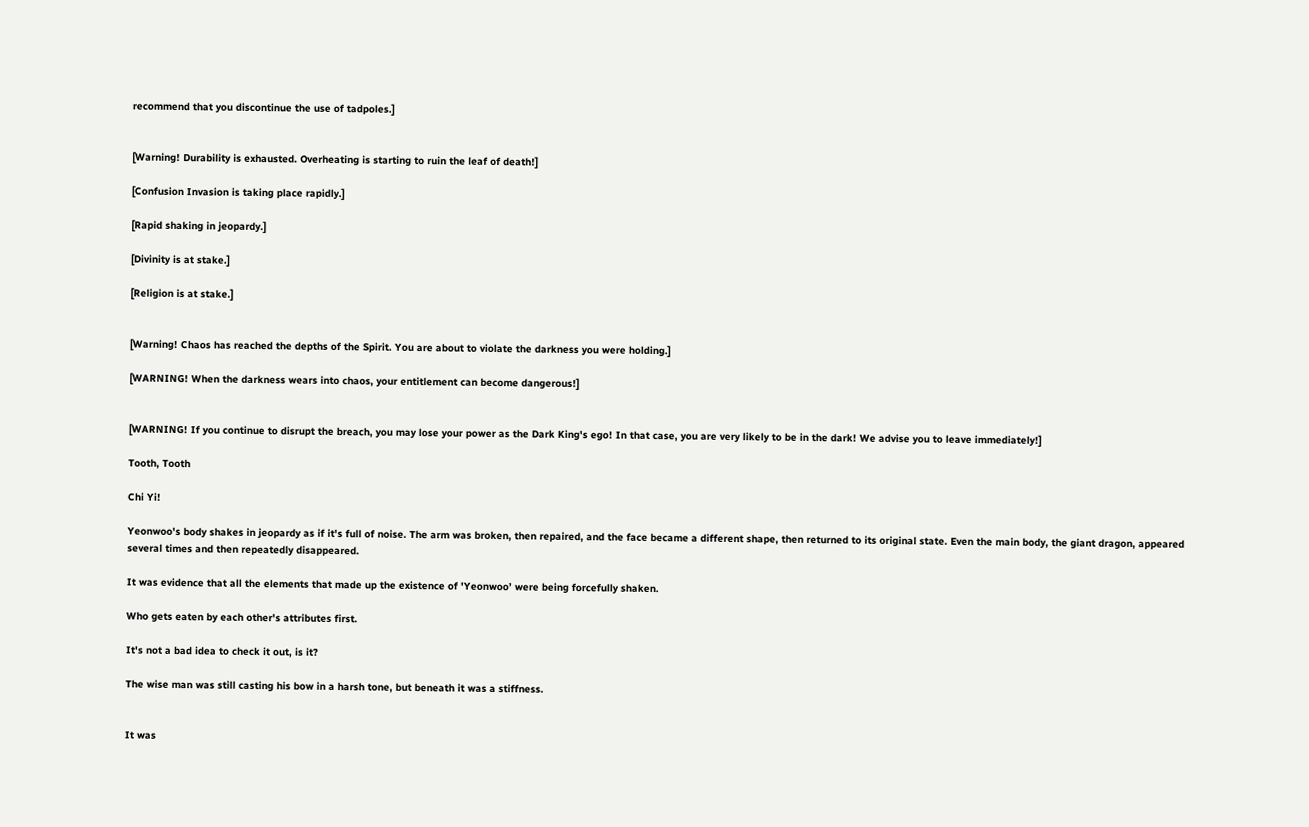recommend that you discontinue the use of tadpoles.]


[Warning! Durability is exhausted. Overheating is starting to ruin the leaf of death!]

[Confusion Invasion is taking place rapidly.]

[Rapid shaking in jeopardy.]

[Divinity is at stake.]

[Religion is at stake.]


[Warning! Chaos has reached the depths of the Spirit. You are about to violate the darkness you were holding.]

[WARNING! When the darkness wears into chaos, your entitlement can become dangerous!]


[WARNING! If you continue to disrupt the breach, you may lose your power as the Dark King's ego! In that case, you are very likely to be in the dark! We advise you to leave immediately!]

Tooth, Tooth

Chi Yi!

Yeonwoo's body shakes in jeopardy as if it's full of noise. The arm was broken, then repaired, and the face became a different shape, then returned to its original state. Even the main body, the giant dragon, appeared several times and then repeatedly disappeared.

It was evidence that all the elements that made up the existence of 'Yeonwoo’ were being forcefully shaken.

Who gets eaten by each other's attributes first.

It's not a bad idea to check it out, is it?

The wise man was still casting his bow in a harsh tone, but beneath it was a stiffness.


It was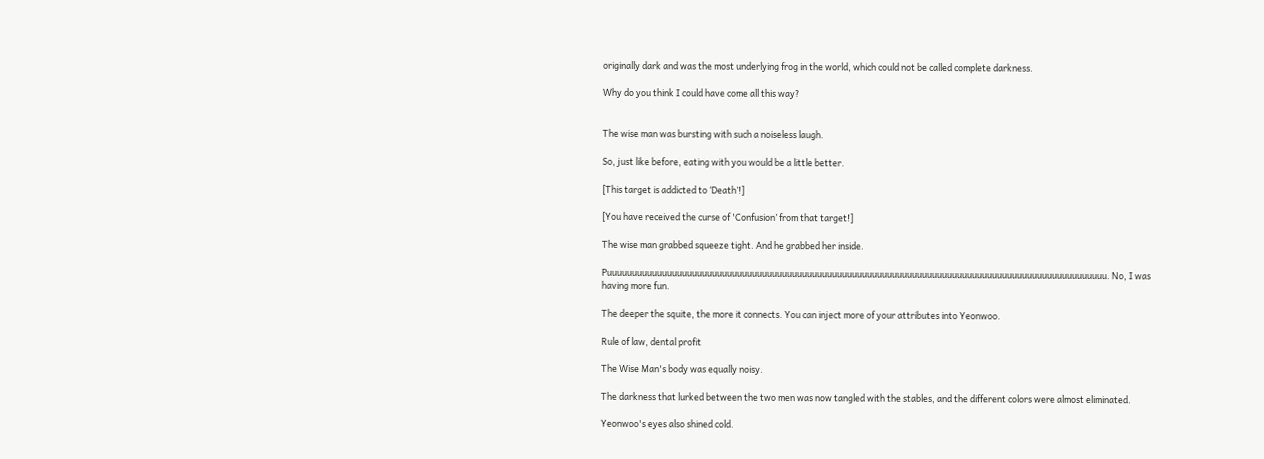originally dark and was the most underlying frog in the world, which could not be called complete darkness.

Why do you think I could have come all this way?


The wise man was bursting with such a noiseless laugh.

So, just like before, eating with you would be a little better.

[This target is addicted to ‘Death’!]

[You have received the curse of 'Confusion’ from that target!]

The wise man grabbed squeeze tight. And he grabbed her inside.

Puuuuuuuuuuuuuuuuuuuuuuuuuuuuuuuuuuuuuuuuuuuuuuuuuuuuuuuuuuuuuuuuuuuuuuuuuuuuuuuuuuuuuuuuuuuuuuuuuuuu. No, I was having more fun.

The deeper the squite, the more it connects. You can inject more of your attributes into Yeonwoo.

Rule of law, dental profit

The Wise Man's body was equally noisy.

The darkness that lurked between the two men was now tangled with the stables, and the different colors were almost eliminated.

Yeonwoo's eyes also shined cold.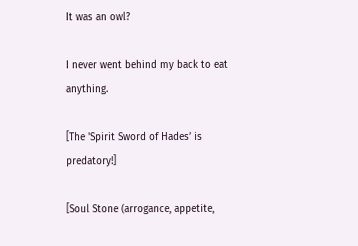It was an owl?

I never went behind my back to eat anything.

[The 'Spirit Sword of Hades’ is predatory!]

[Soul Stone (arrogance, appetite,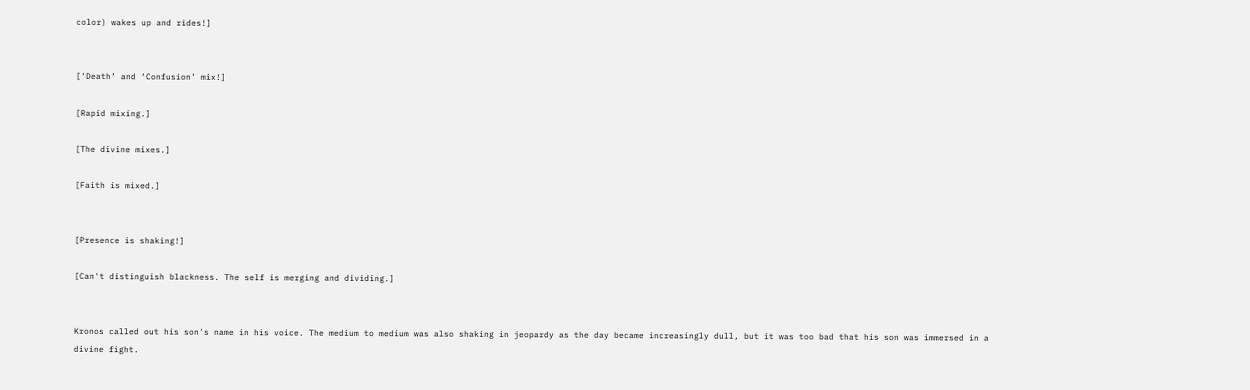color) wakes up and rides!]


[‘Death’ and ‘Confusion’ mix!]

[Rapid mixing.]

[The divine mixes.]

[Faith is mixed.]


[Presence is shaking!]

[Can't distinguish blackness. The self is merging and dividing.]


Kronos called out his son's name in his voice. The medium to medium was also shaking in jeopardy as the day became increasingly dull, but it was too bad that his son was immersed in a divine fight.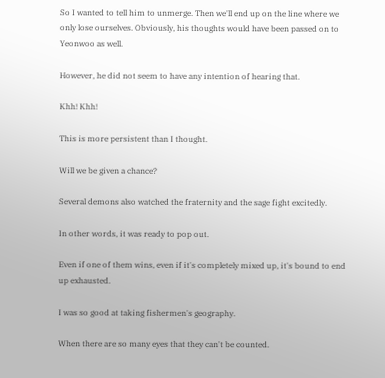So I wanted to tell him to unmerge. Then we'll end up on the line where we only lose ourselves. Obviously, his thoughts would have been passed on to Yeonwoo as well.

However, he did not seem to have any intention of hearing that.

Khh! Khh!

This is more persistent than I thought.

Will we be given a chance?

Several demons also watched the fraternity and the sage fight excitedly.

In other words, it was ready to pop out.

Even if one of them wins, even if it's completely mixed up, it's bound to end up exhausted.

I was so good at taking fishermen's geography.

When there are so many eyes that they can't be counted.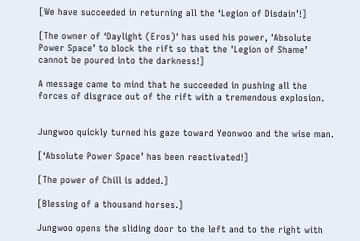[We have succeeded in returning all the ‘Legion of Disdain’!]

[The owner of ‘Daylight (Eros)' has used his power, 'Absolute Power Space’ to block the rift so that the 'Legion of Shame’ cannot be poured into the darkness!]

A message came to mind that he succeeded in pushing all the forces of disgrace out of the rift with a tremendous explosion.


Jungwoo quickly turned his gaze toward Yeonwoo and the wise man.

[‘Absolute Power Space’ has been reactivated!]

[The power of Chill is added.]

[Blessing of a thousand horses.]

Jungwoo opens the sliding door to the left and to the right with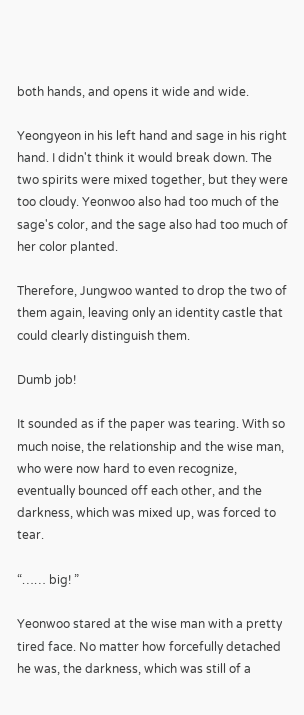both hands, and opens it wide and wide.

Yeongyeon in his left hand and sage in his right hand. I didn't think it would break down. The two spirits were mixed together, but they were too cloudy. Yeonwoo also had too much of the sage's color, and the sage also had too much of her color planted.

Therefore, Jungwoo wanted to drop the two of them again, leaving only an identity castle that could clearly distinguish them.

Dumb job!

It sounded as if the paper was tearing. With so much noise, the relationship and the wise man, who were now hard to even recognize, eventually bounced off each other, and the darkness, which was mixed up, was forced to tear.

“…… big! ”

Yeonwoo stared at the wise man with a pretty tired face. No matter how forcefully detached he was, the darkness, which was still of a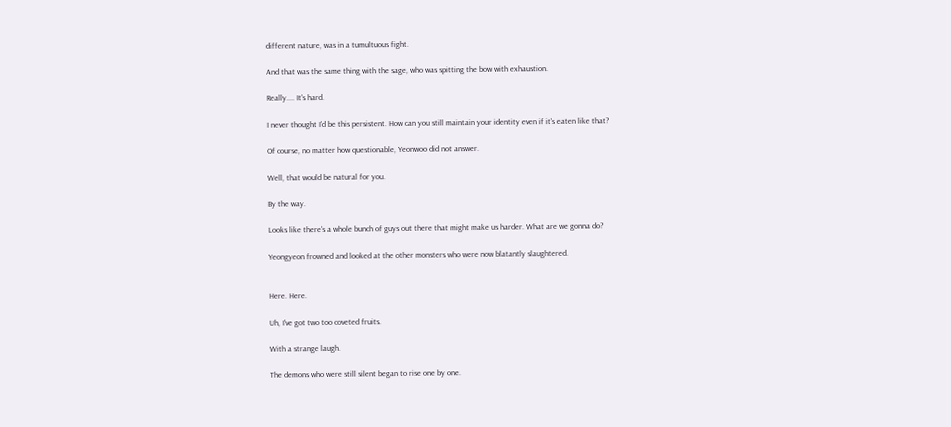different nature, was in a tumultuous fight.

And that was the same thing with the sage, who was spitting the bow with exhaustion.

Really.... It's hard.

I never thought I'd be this persistent. How can you still maintain your identity even if it's eaten like that?

Of course, no matter how questionable, Yeonwoo did not answer.

Well, that would be natural for you.

By the way.

Looks like there's a whole bunch of guys out there that might make us harder. What are we gonna do?

Yeongyeon frowned and looked at the other monsters who were now blatantly slaughtered.


Here. Here.

Uh, I've got two too coveted fruits.

With a strange laugh.

The demons who were still silent began to rise one by one.